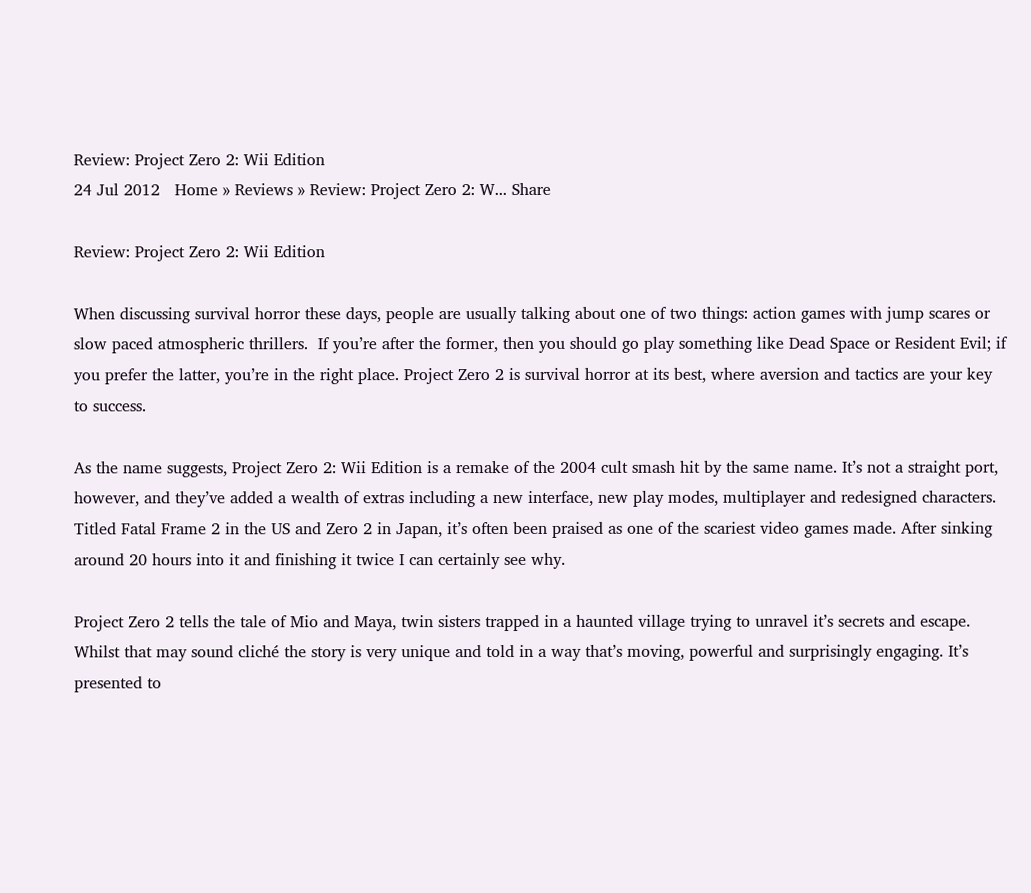Review: Project Zero 2: Wii Edition
24 Jul 2012   Home » Reviews » Review: Project Zero 2: W... Share

Review: Project Zero 2: Wii Edition

When discussing survival horror these days, people are usually talking about one of two things: action games with jump scares or slow paced atmospheric thrillers.  If you’re after the former, then you should go play something like Dead Space or Resident Evil; if you prefer the latter, you’re in the right place. Project Zero 2 is survival horror at its best, where aversion and tactics are your key to success.

As the name suggests, Project Zero 2: Wii Edition is a remake of the 2004 cult smash hit by the same name. It’s not a straight port, however, and they’ve added a wealth of extras including a new interface, new play modes, multiplayer and redesigned characters. Titled Fatal Frame 2 in the US and Zero 2 in Japan, it’s often been praised as one of the scariest video games made. After sinking around 20 hours into it and finishing it twice I can certainly see why.

Project Zero 2 tells the tale of Mio and Maya, twin sisters trapped in a haunted village trying to unravel it’s secrets and escape. Whilst that may sound cliché the story is very unique and told in a way that’s moving, powerful and surprisingly engaging. It’s presented to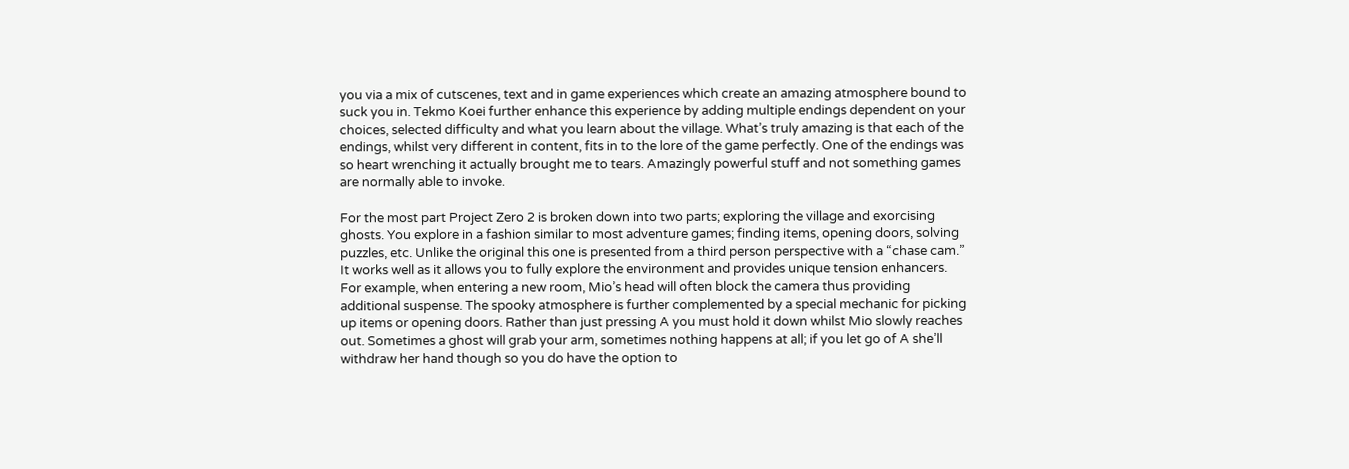you via a mix of cutscenes, text and in game experiences which create an amazing atmosphere bound to suck you in. Tekmo Koei further enhance this experience by adding multiple endings dependent on your choices, selected difficulty and what you learn about the village. What’s truly amazing is that each of the endings, whilst very different in content, fits in to the lore of the game perfectly. One of the endings was so heart wrenching it actually brought me to tears. Amazingly powerful stuff and not something games are normally able to invoke.

For the most part Project Zero 2 is broken down into two parts; exploring the village and exorcising ghosts. You explore in a fashion similar to most adventure games; finding items, opening doors, solving puzzles, etc. Unlike the original this one is presented from a third person perspective with a “chase cam.” It works well as it allows you to fully explore the environment and provides unique tension enhancers. For example, when entering a new room, Mio’s head will often block the camera thus providing additional suspense. The spooky atmosphere is further complemented by a special mechanic for picking up items or opening doors. Rather than just pressing A you must hold it down whilst Mio slowly reaches out. Sometimes a ghost will grab your arm, sometimes nothing happens at all; if you let go of A she’ll withdraw her hand though so you do have the option to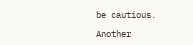be cautious.

Another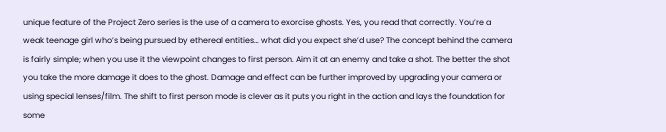unique feature of the Project Zero series is the use of a camera to exorcise ghosts. Yes, you read that correctly. You’re a weak teenage girl who’s being pursued by ethereal entities… what did you expect she’d use? The concept behind the camera is fairly simple; when you use it the viewpoint changes to first person. Aim it at an enemy and take a shot. The better the shot you take the more damage it does to the ghost. Damage and effect can be further improved by upgrading your camera or using special lenses/film. The shift to first person mode is clever as it puts you right in the action and lays the foundation for some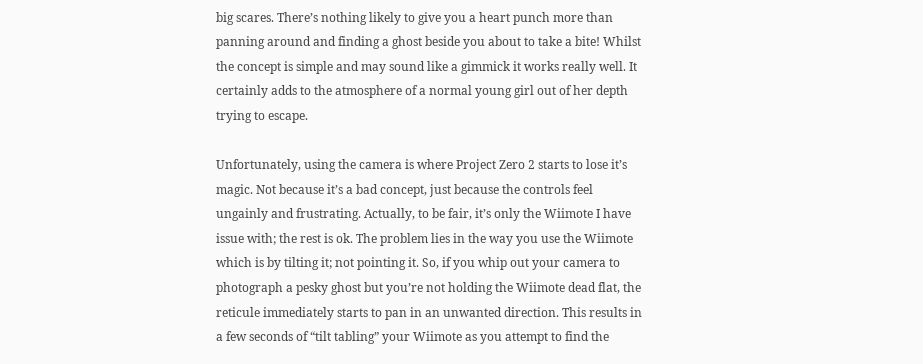big scares. There’s nothing likely to give you a heart punch more than panning around and finding a ghost beside you about to take a bite! Whilst the concept is simple and may sound like a gimmick it works really well. It certainly adds to the atmosphere of a normal young girl out of her depth trying to escape.

Unfortunately, using the camera is where Project Zero 2 starts to lose it’s magic. Not because it’s a bad concept, just because the controls feel ungainly and frustrating. Actually, to be fair, it’s only the Wiimote I have issue with; the rest is ok. The problem lies in the way you use the Wiimote which is by tilting it; not pointing it. So, if you whip out your camera to photograph a pesky ghost but you’re not holding the Wiimote dead flat, the reticule immediately starts to pan in an unwanted direction. This results in a few seconds of “tilt tabling” your Wiimote as you attempt to find the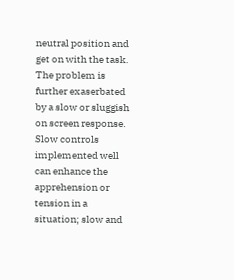neutral position and get on with the task. The problem is further exaserbated by a slow or sluggish on screen response. Slow controls implemented well can enhance the apprehension or tension in a situation; slow and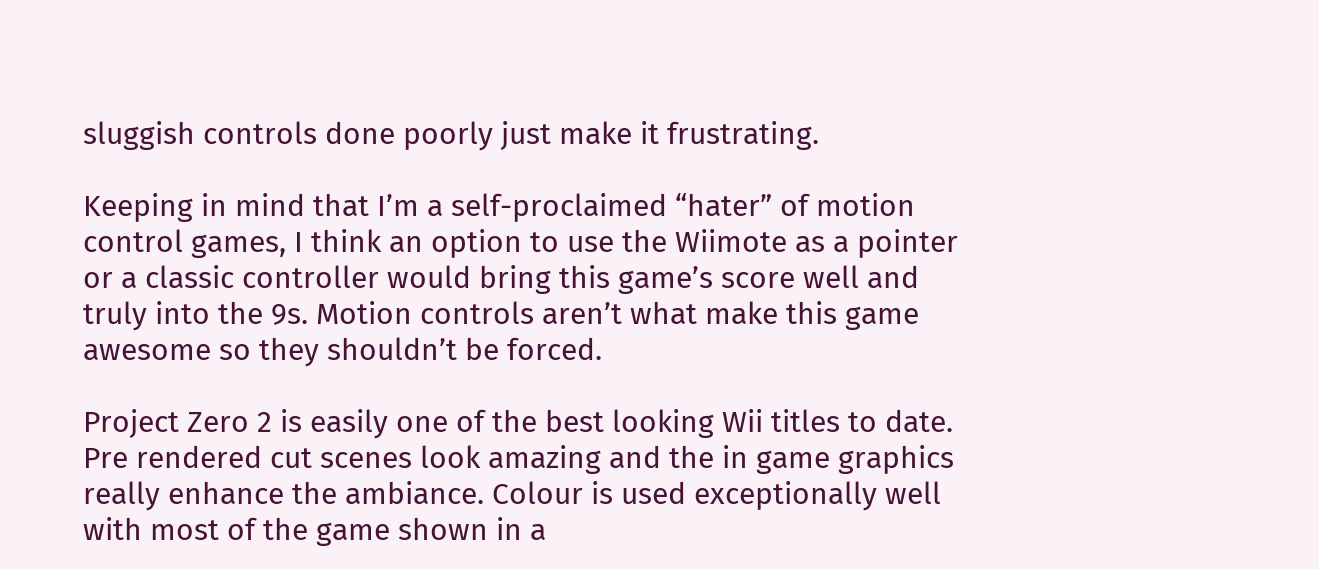sluggish controls done poorly just make it frustrating.

Keeping in mind that I’m a self-proclaimed “hater” of motion control games, I think an option to use the Wiimote as a pointer or a classic controller would bring this game’s score well and truly into the 9s. Motion controls aren’t what make this game awesome so they shouldn’t be forced.

Project Zero 2 is easily one of the best looking Wii titles to date. Pre rendered cut scenes look amazing and the in game graphics really enhance the ambiance. Colour is used exceptionally well with most of the game shown in a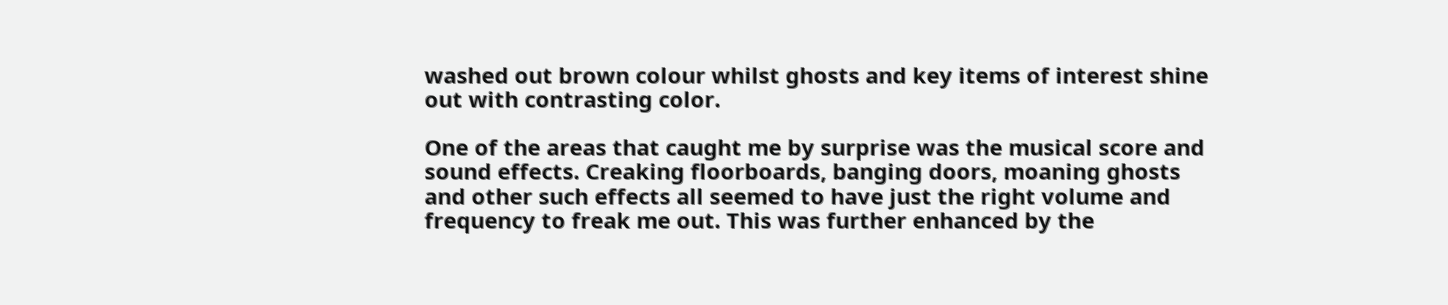washed out brown colour whilst ghosts and key items of interest shine out with contrasting color.

One of the areas that caught me by surprise was the musical score and sound effects. Creaking floorboards, banging doors, moaning ghosts and other such effects all seemed to have just the right volume and frequency to freak me out. This was further enhanced by the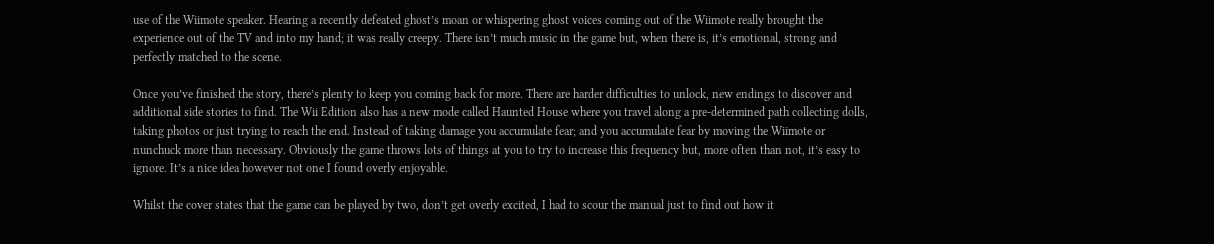use of the Wiimote speaker. Hearing a recently defeated ghost’s moan or whispering ghost voices coming out of the Wiimote really brought the experience out of the TV and into my hand; it was really creepy. There isn’t much music in the game but, when there is, it’s emotional, strong and perfectly matched to the scene.

Once you’ve finished the story, there’s plenty to keep you coming back for more. There are harder difficulties to unlock, new endings to discover and additional side stories to find. The Wii Edition also has a new mode called Haunted House where you travel along a pre-determined path collecting dolls, taking photos or just trying to reach the end. Instead of taking damage you accumulate fear; and you accumulate fear by moving the Wiimote or nunchuck more than necessary. Obviously the game throws lots of things at you to try to increase this frequency but, more often than not, it’s easy to ignore. It’s a nice idea however not one I found overly enjoyable.

Whilst the cover states that the game can be played by two, don’t get overly excited, I had to scour the manual just to find out how it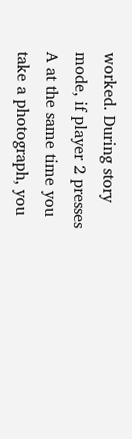worked. During story mode, if player 2 presses A at the same time you take a photograph, you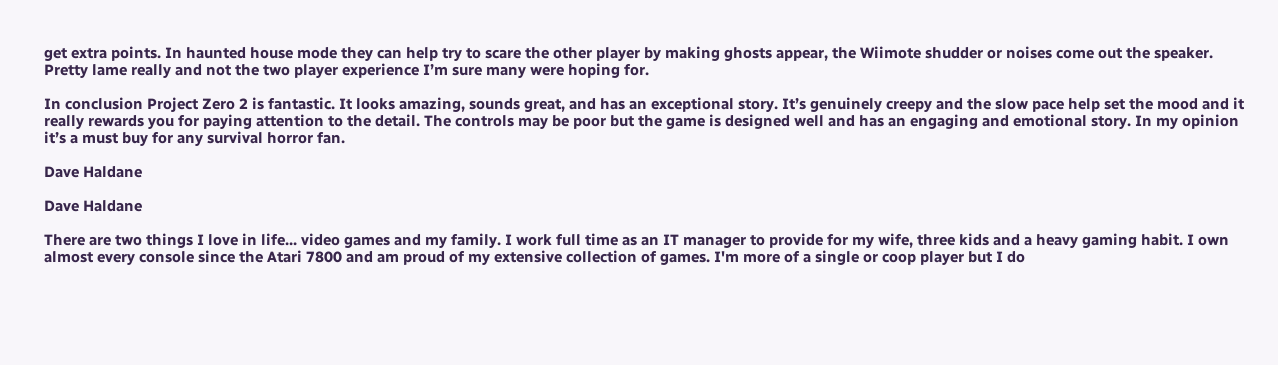get extra points. In haunted house mode they can help try to scare the other player by making ghosts appear, the Wiimote shudder or noises come out the speaker. Pretty lame really and not the two player experience I’m sure many were hoping for.

In conclusion Project Zero 2 is fantastic. It looks amazing, sounds great, and has an exceptional story. It’s genuinely creepy and the slow pace help set the mood and it really rewards you for paying attention to the detail. The controls may be poor but the game is designed well and has an engaging and emotional story. In my opinion it’s a must buy for any survival horror fan.

Dave Haldane

Dave Haldane

There are two things I love in life... video games and my family. I work full time as an IT manager to provide for my wife, three kids and a heavy gaming habit. I own almost every console since the Atari 7800 and am proud of my extensive collection of games. I'm more of a single or coop player but I do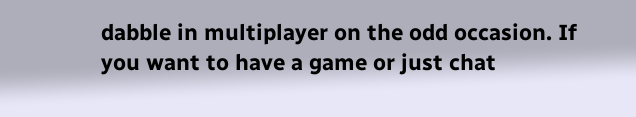dabble in multiplayer on the odd occasion. If you want to have a game or just chat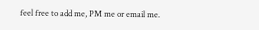feel free to add me, PM me or email me.